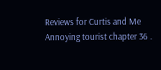Reviews for Curtis and Me
Annoying tourist chapter 36 .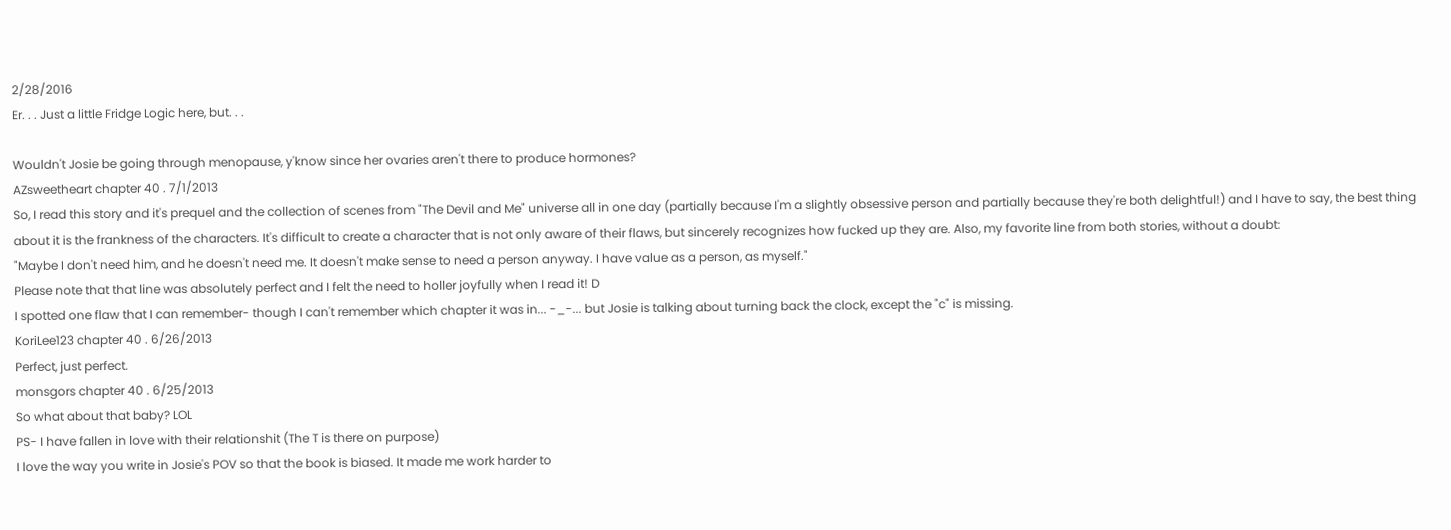2/28/2016
Er. . . Just a little Fridge Logic here, but. . .

Wouldn't Josie be going through menopause, y'know since her ovaries aren't there to produce hormones?
AZsweetheart chapter 40 . 7/1/2013
So, I read this story and it's prequel and the collection of scenes from "The Devil and Me" universe all in one day (partially because I'm a slightly obsessive person and partially because they're both delightful!) and I have to say, the best thing about it is the frankness of the characters. It's difficult to create a character that is not only aware of their flaws, but sincerely recognizes how fucked up they are. Also, my favorite line from both stories, without a doubt:
"Maybe I don't need him, and he doesn't need me. It doesn't make sense to need a person anyway. I have value as a person, as myself."
Please note that that line was absolutely perfect and I felt the need to holler joyfully when I read it! D
I spotted one flaw that I can remember- though I can't remember which chapter it was in... -_-... but Josie is talking about turning back the clock, except the "c" is missing.
KoriLee123 chapter 40 . 6/26/2013
Perfect, just perfect.
monsgors chapter 40 . 6/25/2013
So what about that baby? LOL
PS- I have fallen in love with their relationshit (The T is there on purpose)
I love the way you write in Josie's POV so that the book is biased. It made me work harder to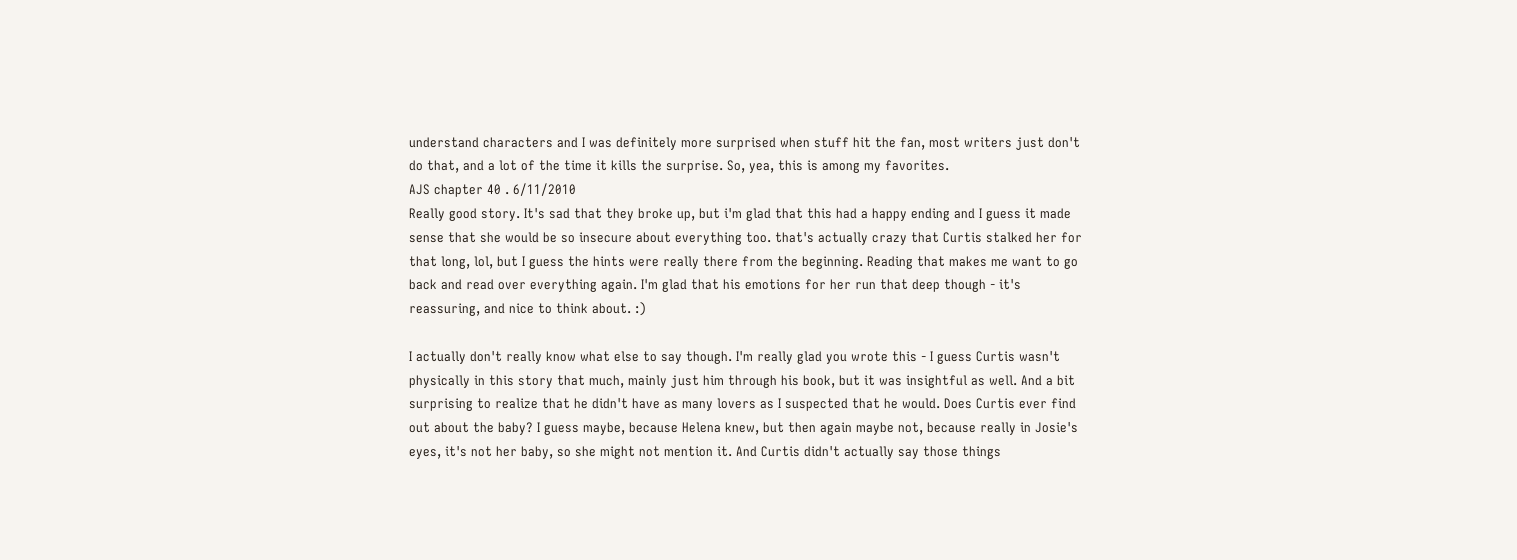understand characters and I was definitely more surprised when stuff hit the fan, most writers just don't do that, and a lot of the time it kills the surprise. So, yea, this is among my favorites.
AJS chapter 40 . 6/11/2010
Really good story. It's sad that they broke up, but i'm glad that this had a happy ending and I guess it made sense that she would be so insecure about everything too. that's actually crazy that Curtis stalked her for that long, lol, but I guess the hints were really there from the beginning. Reading that makes me want to go back and read over everything again. I'm glad that his emotions for her run that deep though - it's reassuring, and nice to think about. :)

I actually don't really know what else to say though. I'm really glad you wrote this - I guess Curtis wasn't physically in this story that much, mainly just him through his book, but it was insightful as well. And a bit surprising to realize that he didn't have as many lovers as I suspected that he would. Does Curtis ever find out about the baby? I guess maybe, because Helena knew, but then again maybe not, because really in Josie's eyes, it's not her baby, so she might not mention it. And Curtis didn't actually say those things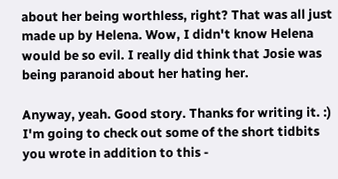about her being worthless, right? That was all just made up by Helena. Wow, I didn't know Helena would be so evil. I really did think that Josie was being paranoid about her hating her.

Anyway, yeah. Good story. Thanks for writing it. :) I'm going to check out some of the short tidbits you wrote in addition to this -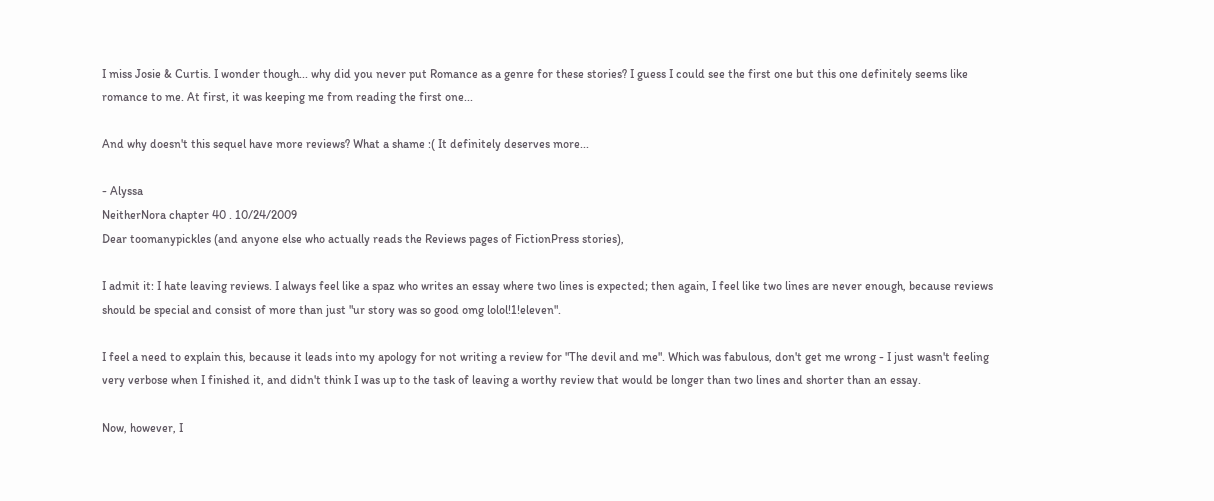I miss Josie & Curtis. I wonder though... why did you never put Romance as a genre for these stories? I guess I could see the first one but this one definitely seems like romance to me. At first, it was keeping me from reading the first one...

And why doesn't this sequel have more reviews? What a shame :( It definitely deserves more...

- Alyssa
NeitherNora chapter 40 . 10/24/2009
Dear toomanypickles (and anyone else who actually reads the Reviews pages of FictionPress stories),

I admit it: I hate leaving reviews. I always feel like a spaz who writes an essay where two lines is expected; then again, I feel like two lines are never enough, because reviews should be special and consist of more than just "ur story was so good omg lolol!1!eleven".

I feel a need to explain this, because it leads into my apology for not writing a review for "The devil and me". Which was fabulous, don't get me wrong - I just wasn't feeling very verbose when I finished it, and didn't think I was up to the task of leaving a worthy review that would be longer than two lines and shorter than an essay.

Now, however, I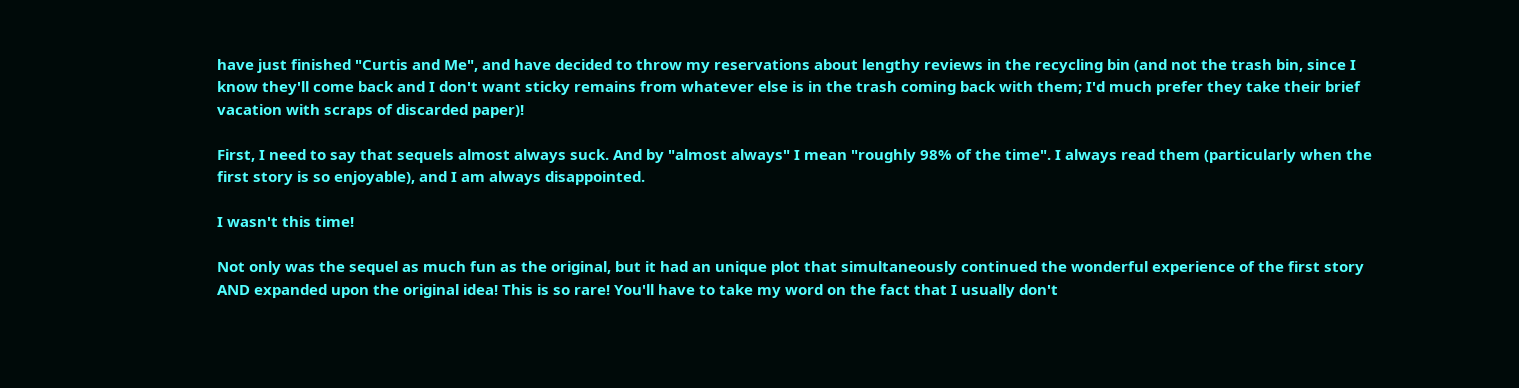have just finished "Curtis and Me", and have decided to throw my reservations about lengthy reviews in the recycling bin (and not the trash bin, since I know they'll come back and I don't want sticky remains from whatever else is in the trash coming back with them; I'd much prefer they take their brief vacation with scraps of discarded paper)!

First, I need to say that sequels almost always suck. And by "almost always" I mean "roughly 98% of the time". I always read them (particularly when the first story is so enjoyable), and I am always disappointed.

I wasn't this time!

Not only was the sequel as much fun as the original, but it had an unique plot that simultaneously continued the wonderful experience of the first story AND expanded upon the original idea! This is so rare! You'll have to take my word on the fact that I usually don't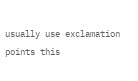usually use exclamation points this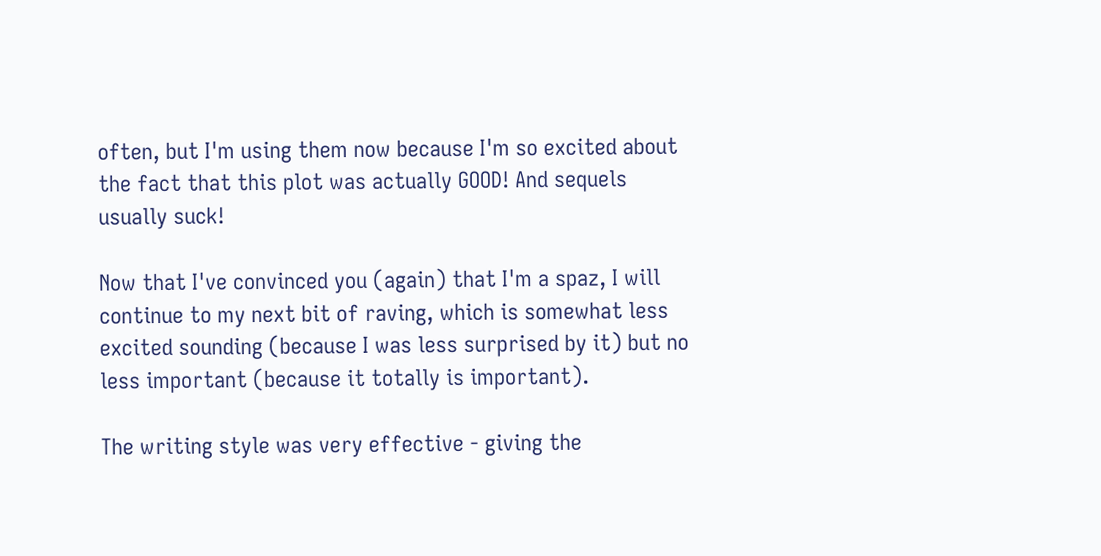often, but I'm using them now because I'm so excited about the fact that this plot was actually GOOD! And sequels usually suck!

Now that I've convinced you (again) that I'm a spaz, I will continue to my next bit of raving, which is somewhat less excited sounding (because I was less surprised by it) but no less important (because it totally is important).

The writing style was very effective - giving the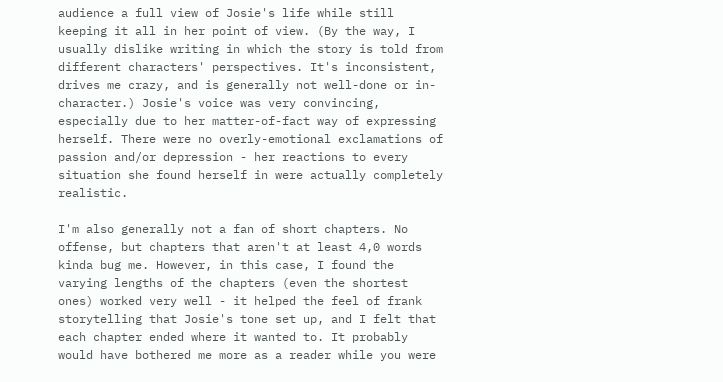audience a full view of Josie's life while still keeping it all in her point of view. (By the way, I usually dislike writing in which the story is told from different characters' perspectives. It's inconsistent, drives me crazy, and is generally not well-done or in-character.) Josie's voice was very convincing, especially due to her matter-of-fact way of expressing herself. There were no overly-emotional exclamations of passion and/or depression - her reactions to every situation she found herself in were actually completely realistic.

I'm also generally not a fan of short chapters. No offense, but chapters that aren't at least 4,0 words kinda bug me. However, in this case, I found the varying lengths of the chapters (even the shortest ones) worked very well - it helped the feel of frank storytelling that Josie's tone set up, and I felt that each chapter ended where it wanted to. It probably would have bothered me more as a reader while you were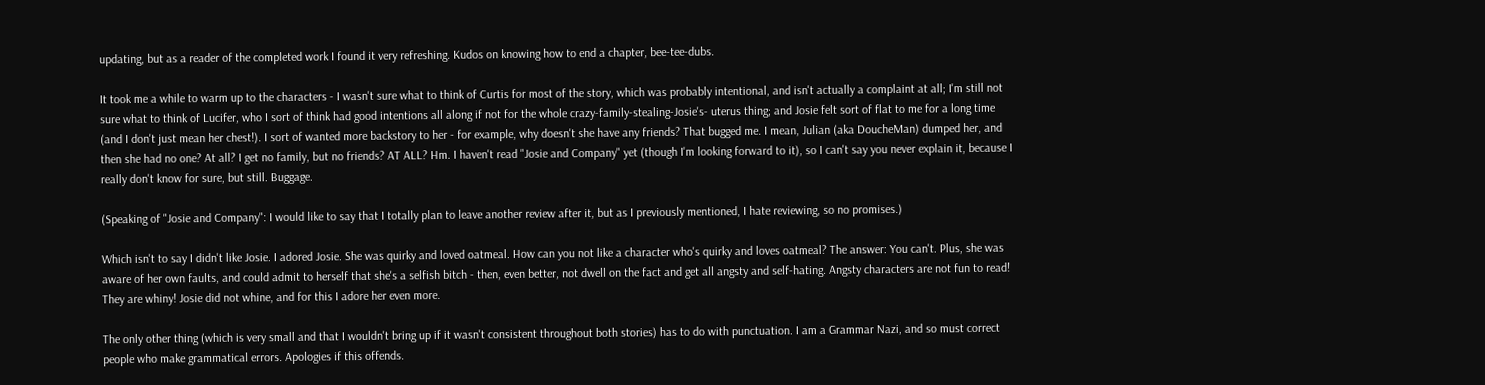updating, but as a reader of the completed work I found it very refreshing. Kudos on knowing how to end a chapter, bee-tee-dubs.

It took me a while to warm up to the characters - I wasn't sure what to think of Curtis for most of the story, which was probably intentional, and isn't actually a complaint at all; I'm still not sure what to think of Lucifer, who I sort of think had good intentions all along if not for the whole crazy-family-stealing-Josie's- uterus thing; and Josie felt sort of flat to me for a long time (and I don't just mean her chest!). I sort of wanted more backstory to her - for example, why doesn't she have any friends? That bugged me. I mean, Julian (aka DoucheMan) dumped her, and then she had no one? At all? I get no family, but no friends? AT ALL? Hm. I haven't read "Josie and Company" yet (though I'm looking forward to it), so I can't say you never explain it, because I really don't know for sure, but still. Buggage.

(Speaking of "Josie and Company": I would like to say that I totally plan to leave another review after it, but as I previously mentioned, I hate reviewing, so no promises.)

Which isn't to say I didn't like Josie. I adored Josie. She was quirky and loved oatmeal. How can you not like a character who's quirky and loves oatmeal? The answer: You can't. Plus, she was aware of her own faults, and could admit to herself that she's a selfish bitch - then, even better, not dwell on the fact and get all angsty and self-hating. Angsty characters are not fun to read! They are whiny! Josie did not whine, and for this I adore her even more.

The only other thing (which is very small and that I wouldn't bring up if it wasn't consistent throughout both stories) has to do with punctuation. I am a Grammar Nazi, and so must correct people who make grammatical errors. Apologies if this offends.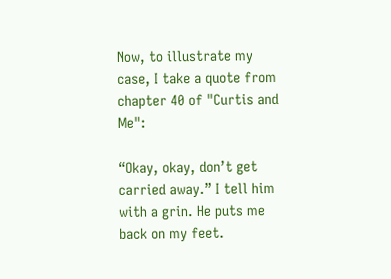Now, to illustrate my case, I take a quote from chapter 40 of "Curtis and Me":

“Okay, okay, don’t get carried away.” I tell him with a grin. He puts me back on my feet.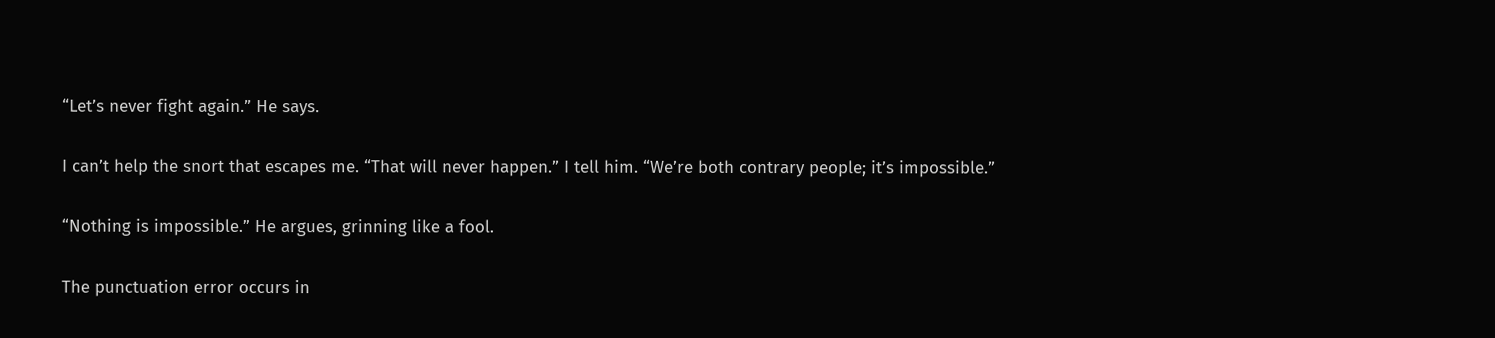“Let’s never fight again.” He says.

I can’t help the snort that escapes me. “That will never happen.” I tell him. “We’re both contrary people; it’s impossible.”

“Nothing is impossible.” He argues, grinning like a fool.

The punctuation error occurs in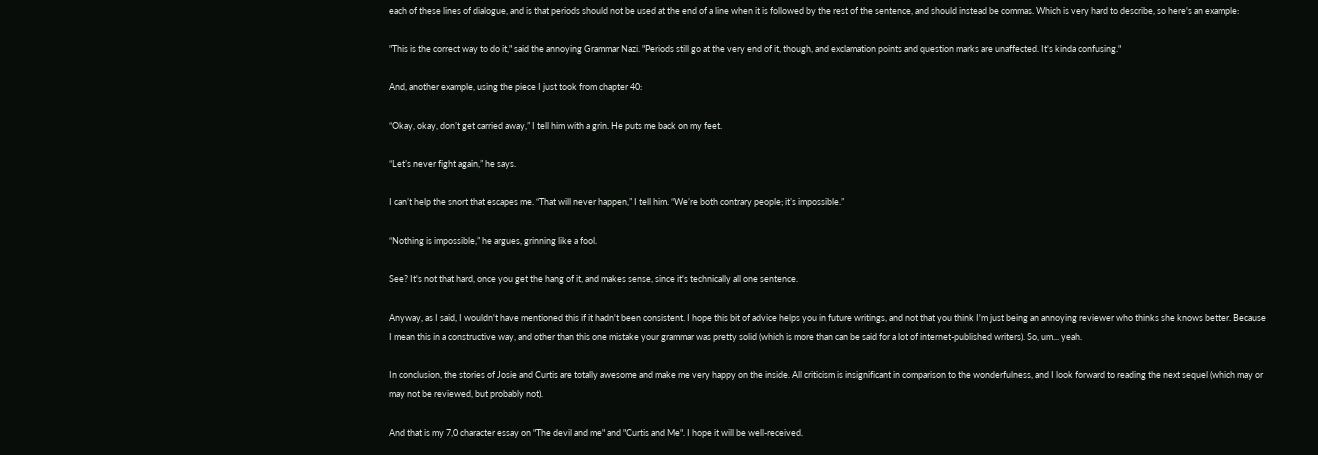each of these lines of dialogue, and is that periods should not be used at the end of a line when it is followed by the rest of the sentence, and should instead be commas. Which is very hard to describe, so here's an example:

"This is the correct way to do it," said the annoying Grammar Nazi. "Periods still go at the very end of it, though, and exclamation points and question marks are unaffected. It's kinda confusing."

And, another example, using the piece I just took from chapter 40:

“Okay, okay, don’t get carried away,” I tell him with a grin. He puts me back on my feet.

“Let’s never fight again,” he says.

I can’t help the snort that escapes me. “That will never happen,” I tell him. “We’re both contrary people; it’s impossible.”

“Nothing is impossible,” he argues, grinning like a fool.

See? It's not that hard, once you get the hang of it, and makes sense, since it's technically all one sentence.

Anyway, as I said, I wouldn't have mentioned this if it hadn't been consistent. I hope this bit of advice helps you in future writings, and not that you think I'm just being an annoying reviewer who thinks she knows better. Because I mean this in a constructive way, and other than this one mistake your grammar was pretty solid (which is more than can be said for a lot of internet-published writers). So, um... yeah.

In conclusion, the stories of Josie and Curtis are totally awesome and make me very happy on the inside. All criticism is insignificant in comparison to the wonderfulness, and I look forward to reading the next sequel (which may or may not be reviewed, but probably not).

And that is my 7,0 character essay on "The devil and me" and "Curtis and Me". I hope it will be well-received.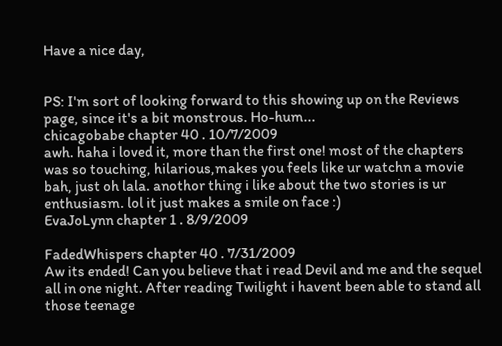Have a nice day,


PS: I'm sort of looking forward to this showing up on the Reviews page, since it's a bit monstrous. Ho-hum...
chicagobabe chapter 40 . 10/7/2009
awh. haha i loved it, more than the first one! most of the chapters was so touching, hilarious,makes you feels like ur watchn a movie bah, just oh lala. anothor thing i like about the two stories is ur enthusiasm. lol it just makes a smile on face :)
EvaJoLynn chapter 1 . 8/9/2009

FadedWhispers chapter 40 . 7/31/2009
Aw its ended! Can you believe that i read Devil and me and the sequel all in one night. After reading Twilight i havent been able to stand all those teenage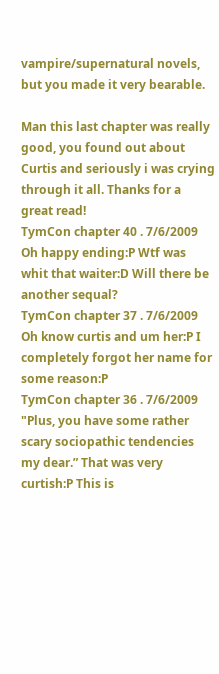vampire/supernatural novels, but you made it very bearable.

Man this last chapter was really good, you found out about Curtis and seriously i was crying through it all. Thanks for a great read!
TymCon chapter 40 . 7/6/2009
Oh happy ending:P Wtf was whit that waiter:D Will there be another sequal?
TymCon chapter 37 . 7/6/2009
Oh know curtis and um her:P I completely forgot her name for some reason:P
TymCon chapter 36 . 7/6/2009
"Plus, you have some rather scary sociopathic tendencies my dear.” That was very curtish:P This is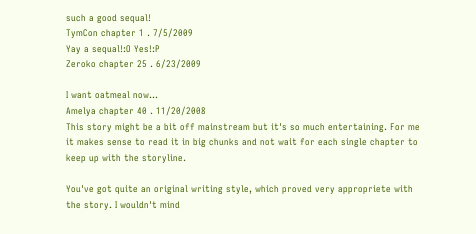such a good sequal!
TymCon chapter 1 . 7/5/2009
Yay a sequal!:O Yes!:P
Zeroko chapter 25 . 6/23/2009

I want oatmeal now...
Amelya chapter 40 . 11/20/2008
This story might be a bit off mainstream but it's so much entertaining. For me it makes sense to read it in big chunks and not wait for each single chapter to keep up with the storyline.

You've got quite an original writing style, which proved very appropriete with the story. I wouldn't mind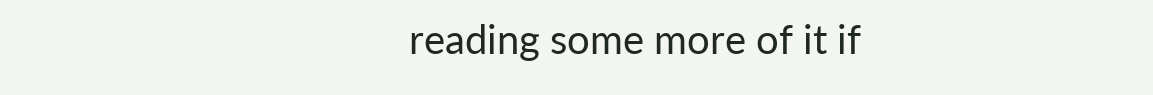reading some more of it if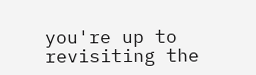you're up to revisiting the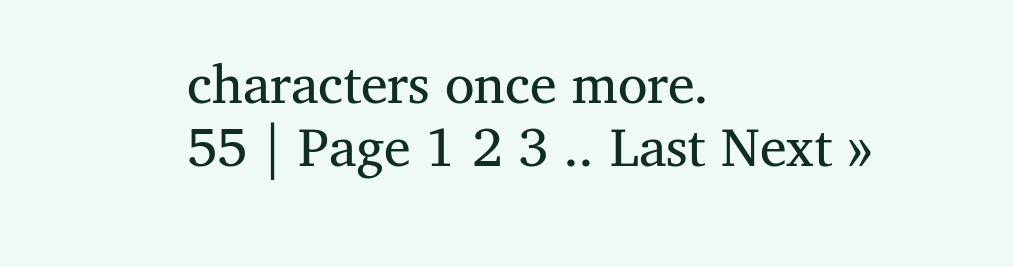characters once more.
55 | Page 1 2 3 .. Last Next »